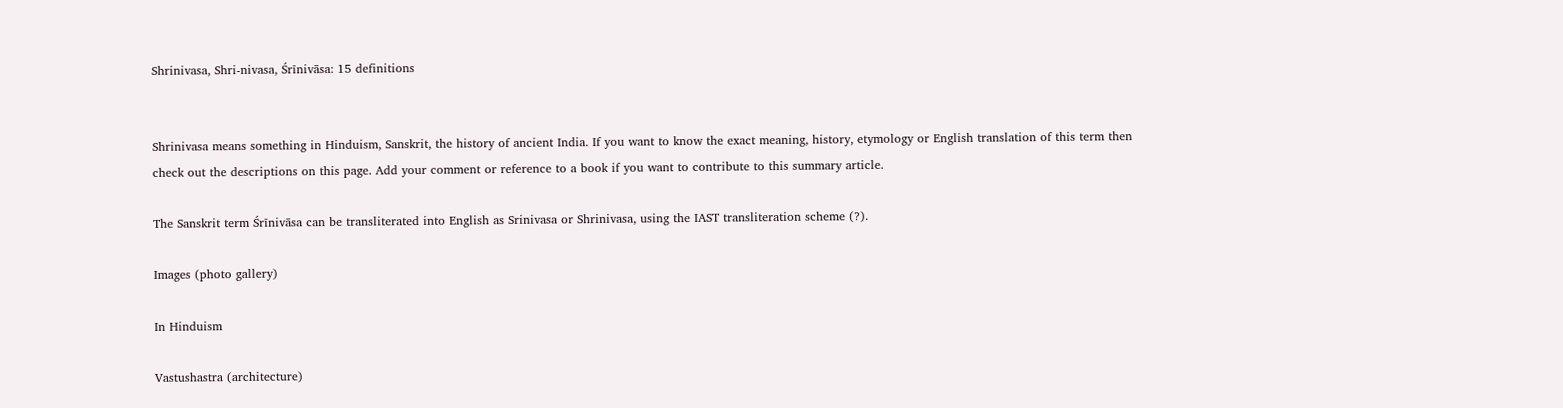Shrinivasa, Shri-nivasa, Śrīnivāsa: 15 definitions


Shrinivasa means something in Hinduism, Sanskrit, the history of ancient India. If you want to know the exact meaning, history, etymology or English translation of this term then check out the descriptions on this page. Add your comment or reference to a book if you want to contribute to this summary article.

The Sanskrit term Śrīnivāsa can be transliterated into English as Srinivasa or Shrinivasa, using the IAST transliteration scheme (?).

Images (photo gallery)

In Hinduism

Vastushastra (architecture)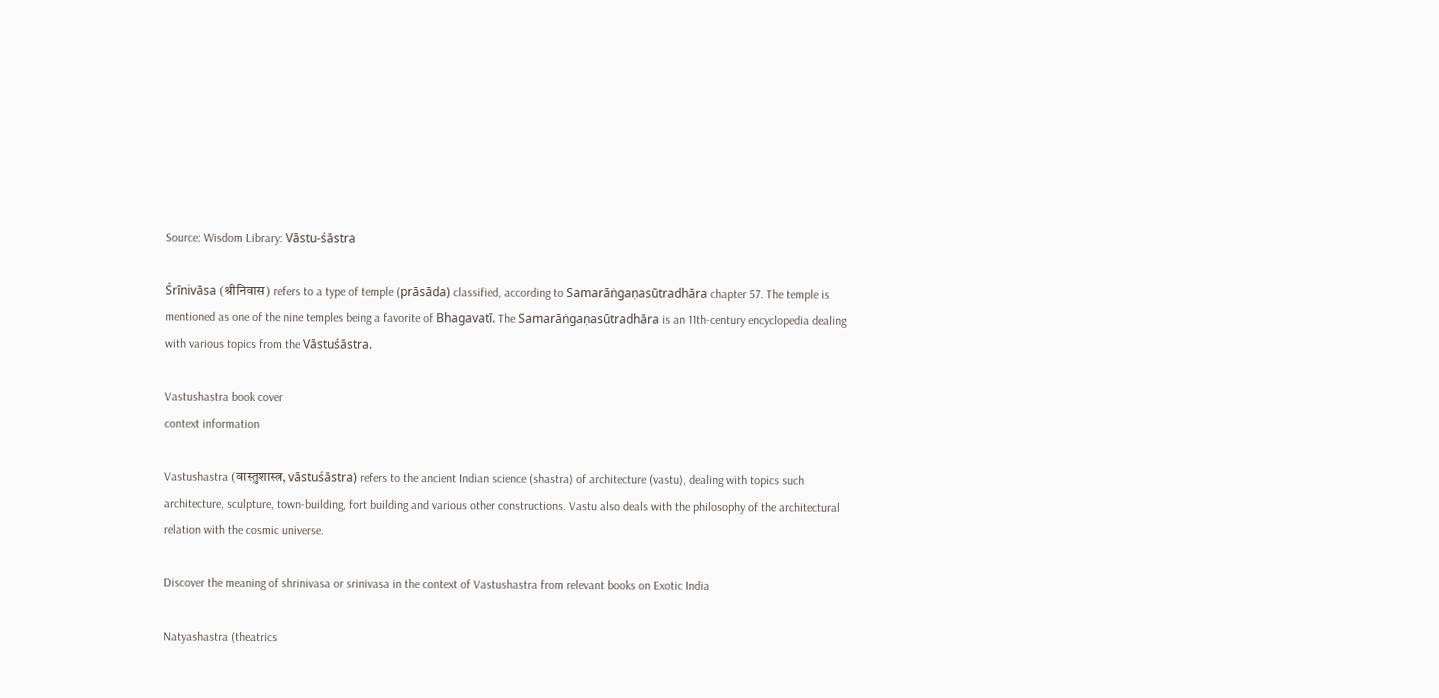Source: Wisdom Library: Vāstu-śāstra

Śrīnivāsa (श्रीनिवास) refers to a type of temple (prāsāda) classified, according to Samarāṅgaṇasūtradhāra chapter 57. The temple is mentioned as one of the nine temples being a favorite of Bhagavatī. The Samarāṅgaṇasūtradhāra is an 11th-century encyclopedia dealing with various topics from the Vāstuśāstra.

Vastushastra book cover
context information

Vastushastra (वास्तुशास्त्र, vāstuśāstra) refers to the ancient Indian science (shastra) of architecture (vastu), dealing with topics such architecture, sculpture, town-building, fort building and various other constructions. Vastu also deals with the philosophy of the architectural relation with the cosmic universe.

Discover the meaning of shrinivasa or srinivasa in the context of Vastushastra from relevant books on Exotic India

Natyashastra (theatrics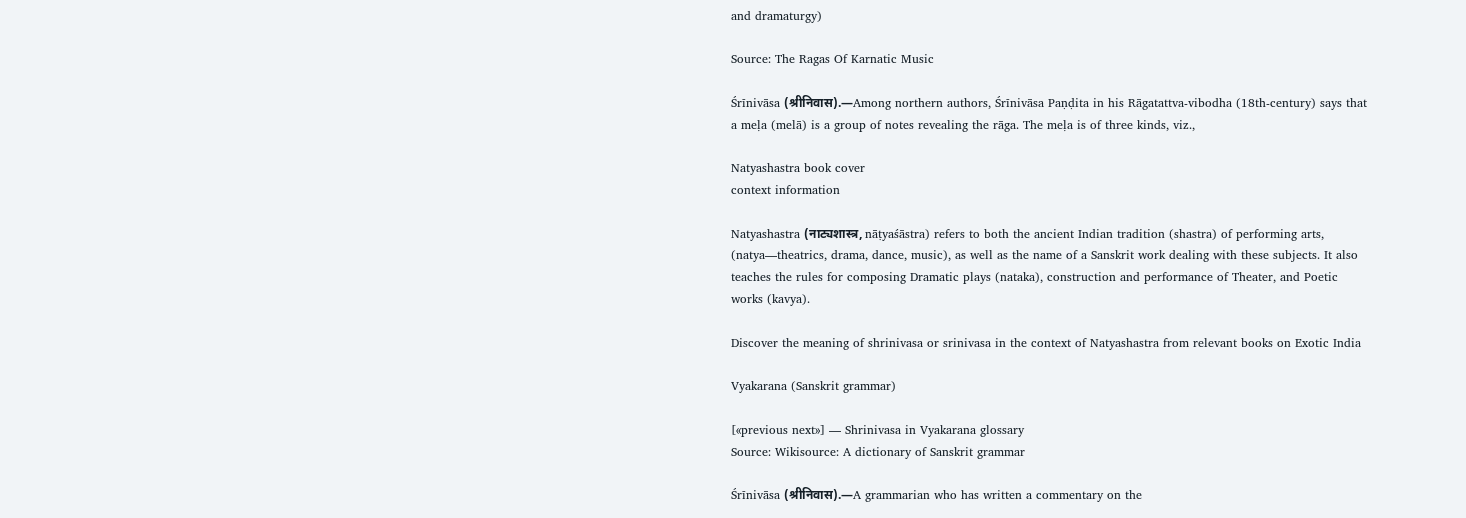and dramaturgy)

Source: The Ragas Of Karnatic Music

Śrīnivāsa (श्रीनिवास).—Among northern authors, Śrīnivāsa Paṇḍita in his Rāgatattva-vibodha (18th-century) says that a meḷa (melā) is a group of notes revealing the rāga. The meḷa is of three kinds, viz.,

Natyashastra book cover
context information

Natyashastra (नाट्यशास्त्र, nāṭyaśāstra) refers to both the ancient Indian tradition (shastra) of performing arts, (natya—theatrics, drama, dance, music), as well as the name of a Sanskrit work dealing with these subjects. It also teaches the rules for composing Dramatic plays (nataka), construction and performance of Theater, and Poetic works (kavya).

Discover the meaning of shrinivasa or srinivasa in the context of Natyashastra from relevant books on Exotic India

Vyakarana (Sanskrit grammar)

[«previous next»] — Shrinivasa in Vyakarana glossary
Source: Wikisource: A dictionary of Sanskrit grammar

Śrīnivāsa (श्रीनिवास).—A grammarian who has written a commentary on the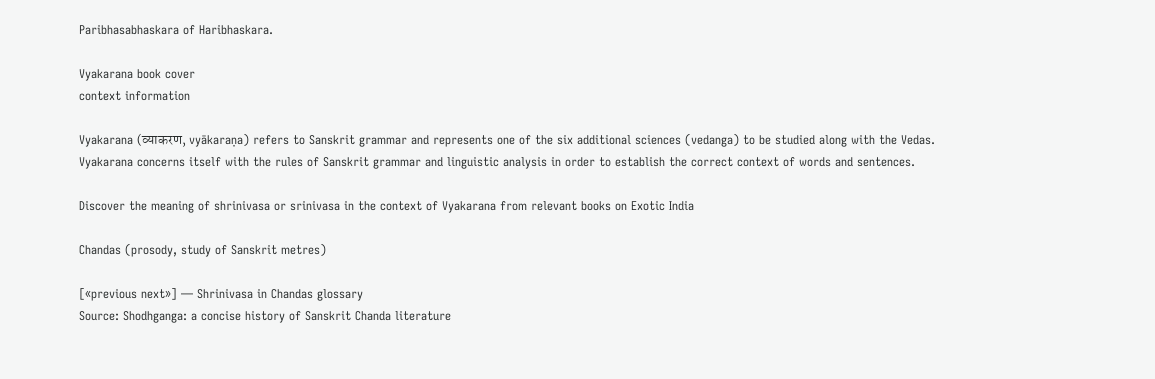Paribhasabhaskara of Haribhaskara.

Vyakarana book cover
context information

Vyakarana (व्याकरण, vyākaraṇa) refers to Sanskrit grammar and represents one of the six additional sciences (vedanga) to be studied along with the Vedas. Vyakarana concerns itself with the rules of Sanskrit grammar and linguistic analysis in order to establish the correct context of words and sentences.

Discover the meaning of shrinivasa or srinivasa in the context of Vyakarana from relevant books on Exotic India

Chandas (prosody, study of Sanskrit metres)

[«previous next»] — Shrinivasa in Chandas glossary
Source: Shodhganga: a concise history of Sanskrit Chanda literature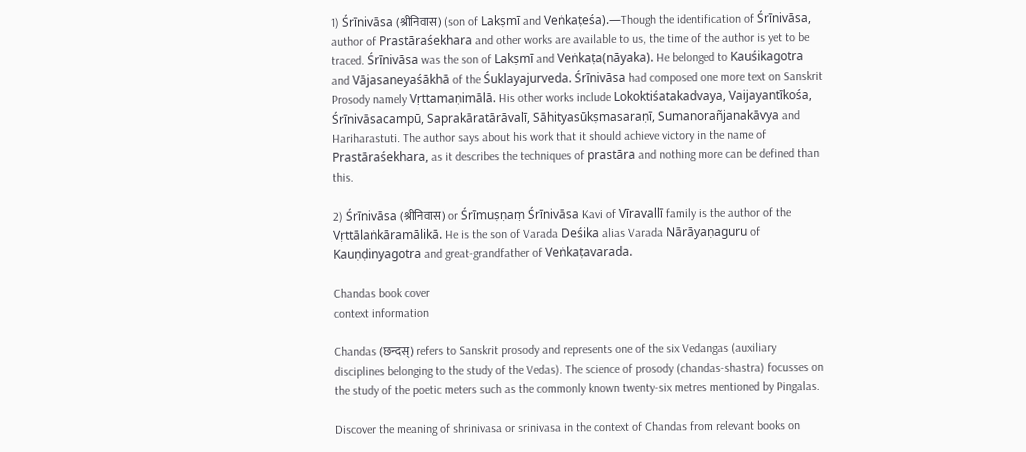1) Śrīnivāsa (श्रीनिवास) (son of Lakṣmī and Veṅkaṭeśa).—Though the identification of Śrīnivāsa, author of Prastāraśekhara and other works are available to us, the time of the author is yet to be traced. Śrīnivāsa was the son of Lakṣmī and Veṅkaṭa(nāyaka). He belonged to Kauśikagotra and Vājasaneyaśākhā of the Śuklayajurveda. Śrīnivāsa had composed one more text on Sanskrit Prosody namely Vṛttamaṇimālā. His other works include Lokoktiśatakadvaya, Vaijayantīkośa, Śrīnivāsacampū, Saprakāratārāvalī, Sāhityasūkṣmasaraṇī, Sumanorañjanakāvya and Hariharastuti. The author says about his work that it should achieve victory in the name of Prastāraśekhara, as it describes the techniques of prastāra and nothing more can be defined than this.

2) Śrīnivāsa (श्रीनिवास) or Śrīmuṣṇaṃ Śrīnivāsa Kavi of Vīravallī family is the author of the Vṛttālaṅkāramālikā. He is the son of Varada Deśika alias Varada Nārāyaṇaguru of Kauṇḍinyagotra and great-grandfather of Veṅkaṭavarada.

Chandas book cover
context information

Chandas (छन्दस्) refers to Sanskrit prosody and represents one of the six Vedangas (auxiliary disciplines belonging to the study of the Vedas). The science of prosody (chandas-shastra) focusses on the study of the poetic meters such as the commonly known twenty-six metres mentioned by Pingalas.

Discover the meaning of shrinivasa or srinivasa in the context of Chandas from relevant books on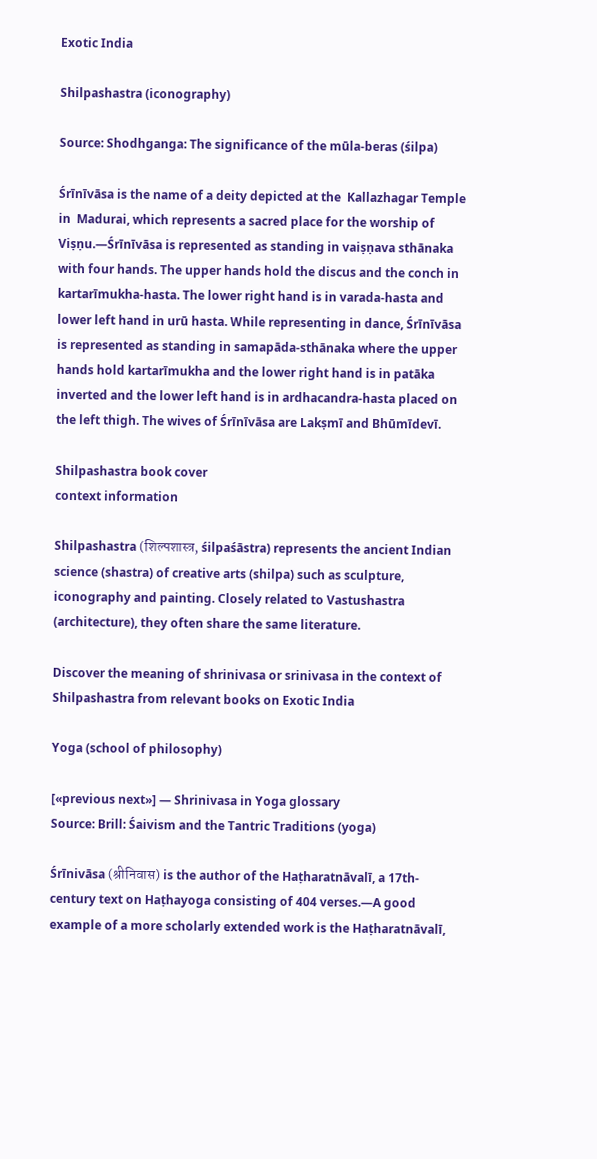Exotic India

Shilpashastra (iconography)

Source: Shodhganga: The significance of the mūla-beras (śilpa)

Śrīnīvāsa is the name of a deity depicted at the  Kallazhagar Temple in  Madurai, which represents a sacred place for the worship of Viṣṇu.—Śrīnīvāsa is represented as standing in vaiṣṇava sthānaka with four hands. The upper hands hold the discus and the conch in kartarīmukha-hasta. The lower right hand is in varada-hasta and lower left hand in urū hasta. While representing in dance, Śrīnīvāsa is represented as standing in samapāda-sthānaka where the upper hands hold kartarīmukha and the lower right hand is in patāka inverted and the lower left hand is in ardhacandra-hasta placed on the left thigh. The wives of Śrīnīvāsa are Lakṣmī and Bhūmīdevī.

Shilpashastra book cover
context information

Shilpashastra (शिल्पशास्त्र, śilpaśāstra) represents the ancient Indian science (shastra) of creative arts (shilpa) such as sculpture, iconography and painting. Closely related to Vastushastra (architecture), they often share the same literature.

Discover the meaning of shrinivasa or srinivasa in the context of Shilpashastra from relevant books on Exotic India

Yoga (school of philosophy)

[«previous next»] — Shrinivasa in Yoga glossary
Source: Brill: Śaivism and the Tantric Traditions (yoga)

Śrīnivāsa (श्रीनिवास) is the author of the Haṭharatnāvalī, a 17th-century text on Haṭhayoga consisting of 404 verses.—A good example of a more scholarly extended work is the Haṭharatnāvalī,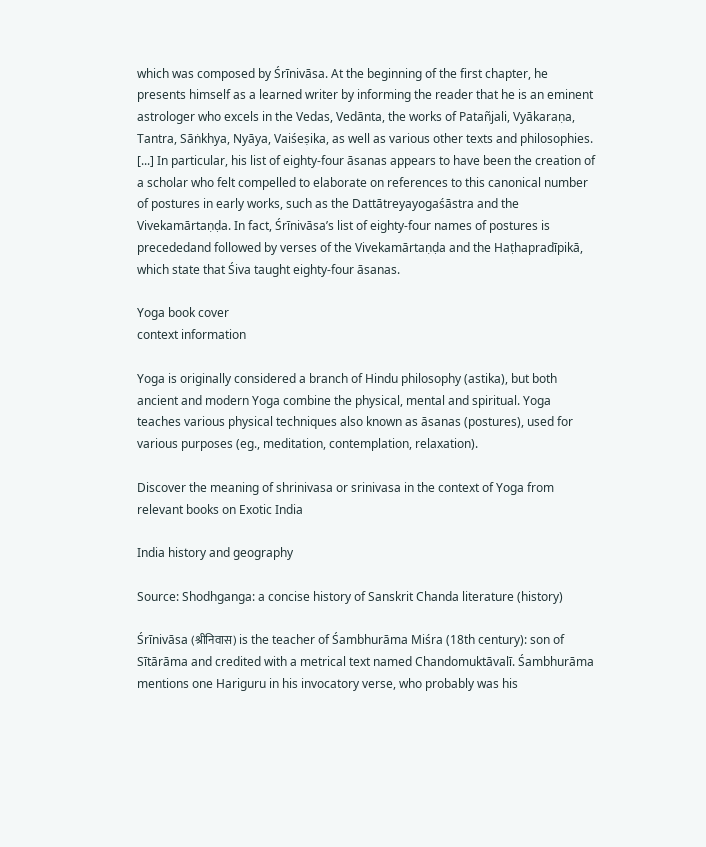which was composed by Śrīnivāsa. At the beginning of the first chapter, he presents himself as a learned writer by informing the reader that he is an eminent astrologer who excels in the Vedas, Vedānta, the works of Patañjali, Vyākaraṇa, Tantra, Sāṅkhya, Nyāya, Vaiśeṣika, as well as various other texts and philosophies. [...] In particular, his list of eighty-four āsanas appears to have been the creation of a scholar who felt compelled to elaborate on references to this canonical number of postures in early works, such as the Dattātreyayogaśāstra and the Vivekamārtaṇḍa. In fact, Śrīnivāsa’s list of eighty-four names of postures is precededand followed by verses of the Vivekamārtaṇḍa and the Haṭhapradīpikā, which state that Śiva taught eighty-four āsanas.

Yoga book cover
context information

Yoga is originally considered a branch of Hindu philosophy (astika), but both ancient and modern Yoga combine the physical, mental and spiritual. Yoga teaches various physical techniques also known as āsanas (postures), used for various purposes (eg., meditation, contemplation, relaxation).

Discover the meaning of shrinivasa or srinivasa in the context of Yoga from relevant books on Exotic India

India history and geography

Source: Shodhganga: a concise history of Sanskrit Chanda literature (history)

Śrīnivāsa (श्रीनिवास) is the teacher of Śambhurāma Miśra (18th century): son of Sītārāma and credited with a metrical text named Chandomuktāvalī. Śambhurāma mentions one Hariguru in his invocatory verse, who probably was his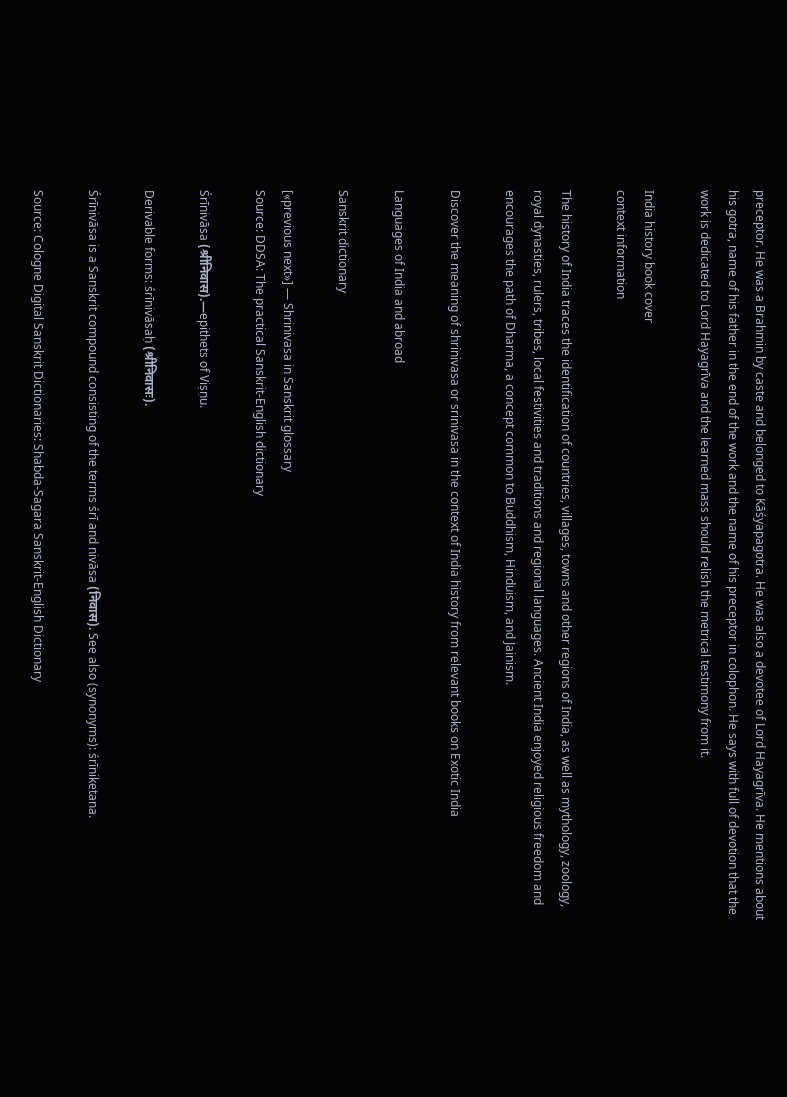preceptor. He was a Brahmin by caste and belonged to Kāśyapagotra. He was also a devotee of Lord Hayagrīva. He mentions about his gotra, name of his father in the end of the work and the name of his preceptor in colophon. He says with full of devotion that the work is dedicated to Lord Hayagrīva and the learned mass should relish the metrical testimony from it.

India history book cover
context information

The history of India traces the identification of countries, villages, towns and other regions of India, as well as mythology, zoology, royal dynasties, rulers, tribes, local festivities and traditions and regional languages. Ancient India enjoyed religious freedom and encourages the path of Dharma, a concept common to Buddhism, Hinduism, and Jainism.

Discover the meaning of shrinivasa or srinivasa in the context of India history from relevant books on Exotic India

Languages of India and abroad

Sanskrit dictionary

[«previous next»] — Shrinivasa in Sanskrit glossary
Source: DDSA: The practical Sanskrit-English dictionary

Śrīnivāsa (श्रीनिवास).—epithets of Viṣṇu.

Derivable forms: śrīnivāsaḥ (श्रीनिवासः).

Śrīnivāsa is a Sanskrit compound consisting of the terms śrī and nivāsa (निवास). See also (synonyms): śrīniketana.

Source: Cologne Digital Sanskrit Dictionaries: Shabda-Sagara Sanskrit-English Dictionary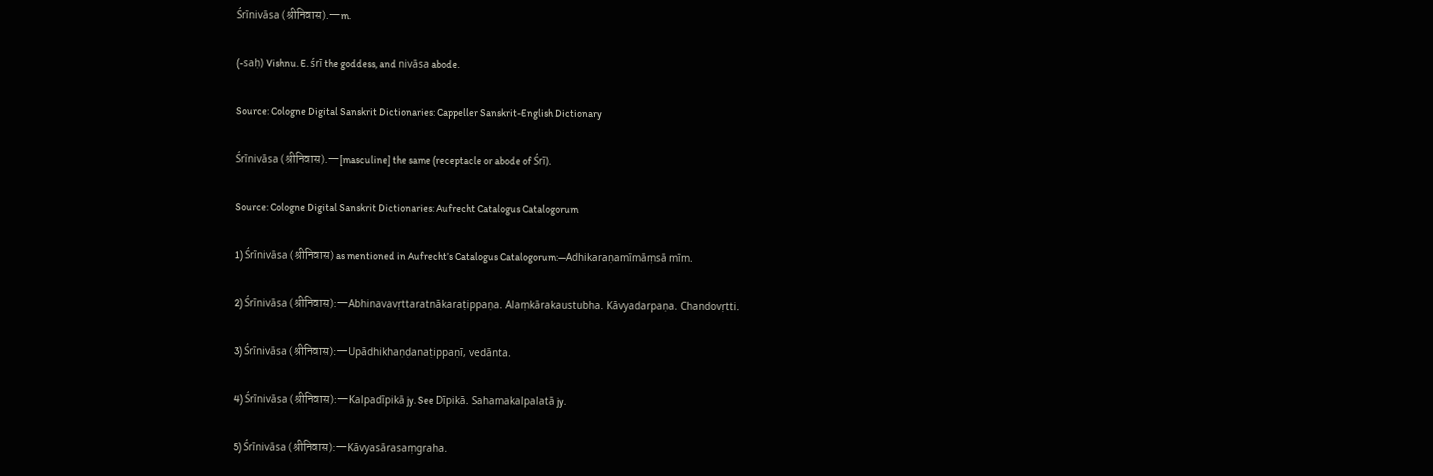Śrīnivāsa (श्रीनिवास).—m.

(-saḥ) Vishnu. E. śrī the goddess, and nivāsa abode.

Source: Cologne Digital Sanskrit Dictionaries: Cappeller Sanskrit-English Dictionary

Śrīnivāsa (श्रीनिवास).—[masculine] the same (receptacle or abode of Śrī).

Source: Cologne Digital Sanskrit Dictionaries: Aufrecht Catalogus Catalogorum

1) Śrīnivāsa (श्रीनिवास) as mentioned in Aufrecht’s Catalogus Catalogorum:—Adhikaraṇamīmāṃsā mīm.

2) Śrīnivāsa (श्रीनिवास):—Abhinavavṛttaratnākaraṭippaṇa. Alaṃkārakaustubha. Kāvyadarpaṇa. Chandovṛtti.

3) Śrīnivāsa (श्रीनिवास):—Upādhikhaṇḍanaṭippaṇī, vedānta.

4) Śrīnivāsa (श्रीनिवास):—Kalpadīpikā jy. See Dīpikā. Sahamakalpalatā jy.

5) Śrīnivāsa (श्रीनिवास):—Kāvyasārasaṃgraha.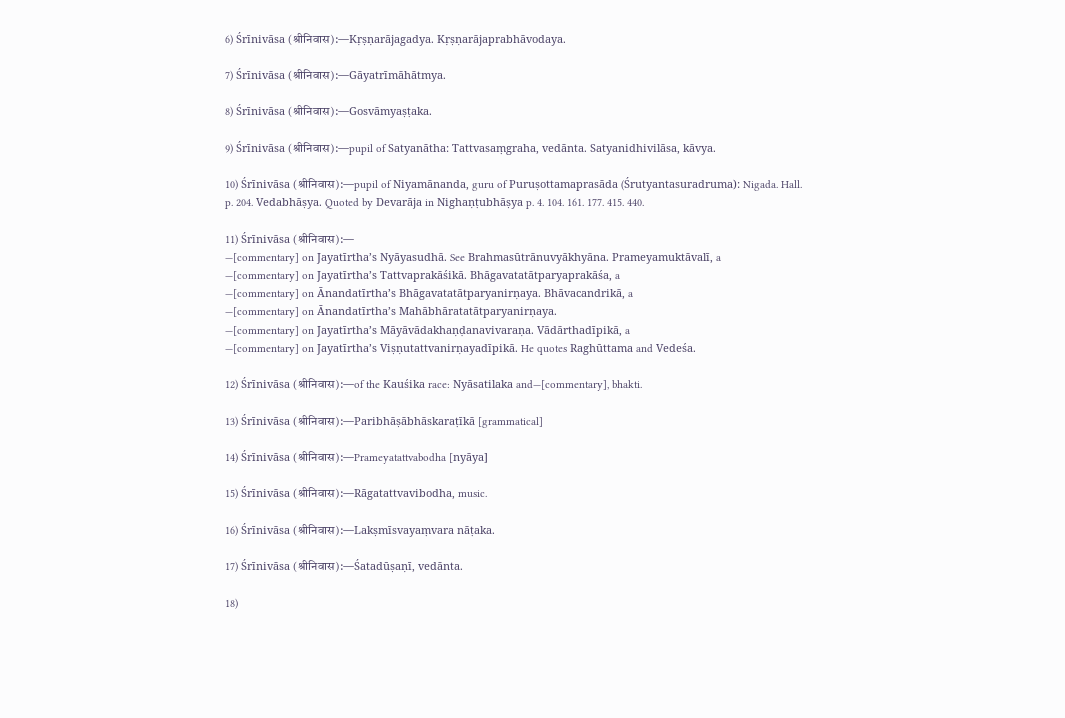6) Śrīnivāsa (श्रीनिवास):—Kṛṣṇarājagadya. Kṛṣṇarājaprabhāvodaya.

7) Śrīnivāsa (श्रीनिवास):—Gāyatrīmāhātmya.

8) Śrīnivāsa (श्रीनिवास):—Gosvāmyaṣṭaka.

9) Śrīnivāsa (श्रीनिवास):—pupil of Satyanātha: Tattvasaṃgraha, vedānta. Satyanidhivilāsa, kāvya.

10) Śrīnivāsa (श्रीनिवास):—pupil of Niyamānanda, guru of Puruṣottamaprasāda (Śrutyantasuradruma): Nigada. Hall. p. 204. Vedabhāṣya. Quoted by Devarāja in Nighaṇṭubhāṣya p. 4. 104. 161. 177. 415. 440.

11) Śrīnivāsa (श्रीनिवास):—
—[commentary] on Jayatīrtha’s Nyāyasudhā. See Brahmasūtrānuvyākhyāna. Prameyamuktāvalī, a
—[commentary] on Jayatīrtha’s Tattvaprakāśikā. Bhāgavatatātparyaprakāśa, a
—[commentary] on Ānandatīrtha’s Bhāgavatatātparyanirṇaya. Bhāvacandrikā, a
—[commentary] on Ānandatīrtha’s Mahābhāratatātparyanirṇaya.
—[commentary] on Jayatīrtha’s Māyāvādakhaṇḍanavivaraṇa. Vādārthadīpikā, a
—[commentary] on Jayatīrtha’s Viṣṇutattvanirṇayadīpikā. He quotes Raghūttama and Vedeśa.

12) Śrīnivāsa (श्रीनिवास):—of the Kauśika race: Nyāsatilaka and—[commentary], bhakti.

13) Śrīnivāsa (श्रीनिवास):—Paribhāṣābhāskaraṭīkā [grammatical]

14) Śrīnivāsa (श्रीनिवास):—Prameyatattvabodha [nyāya]

15) Śrīnivāsa (श्रीनिवास):—Rāgatattvavibodha, music.

16) Śrīnivāsa (श्रीनिवास):—Lakṣmīsvayaṃvara nāṭaka.

17) Śrīnivāsa (श्रीनिवास):—Śatadūṣaṇī, vedānta.

18)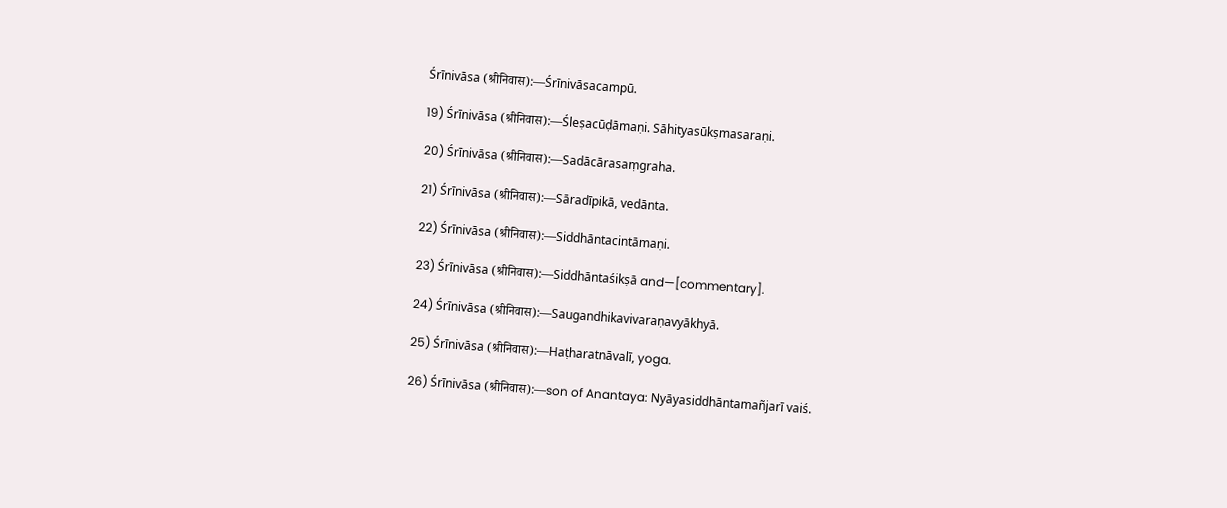Śrīnivāsa (श्रीनिवास):—Śrīnivāsacampū.

19) Śrīnivāsa (श्रीनिवास):—Śleṣacūḍāmaṇi. Sāhityasūkṣmasaraṇi.

20) Śrīnivāsa (श्रीनिवास):—Sadācārasaṃgraha.

21) Śrīnivāsa (श्रीनिवास):—Sāradīpikā, vedānta.

22) Śrīnivāsa (श्रीनिवास):—Siddhāntacintāmaṇi.

23) Śrīnivāsa (श्रीनिवास):—Siddhāntaśikṣā and—[commentary].

24) Śrīnivāsa (श्रीनिवास):—Saugandhikavivaraṇavyākhyā.

25) Śrīnivāsa (श्रीनिवास):—Haṭharatnāvalī, yoga.

26) Śrīnivāsa (श्रीनिवास):—son of Anantaya: Nyāyasiddhāntamañjarī vaiś.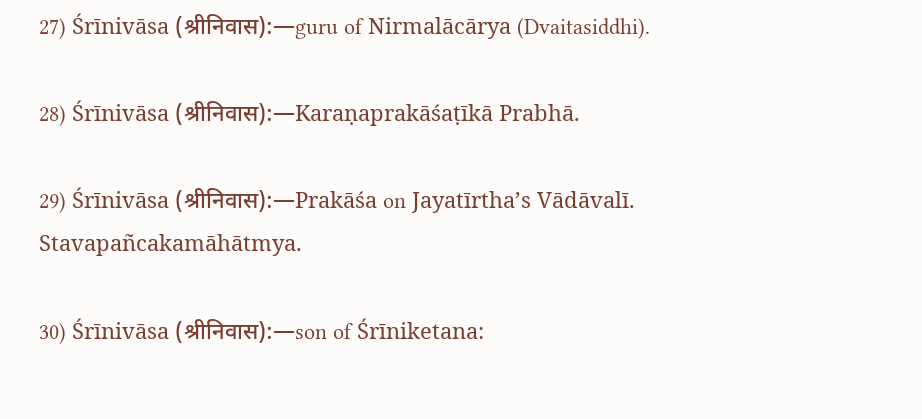27) Śrīnivāsa (श्रीनिवास):—guru of Nirmalācārya (Dvaitasiddhi).

28) Śrīnivāsa (श्रीनिवास):—Karaṇaprakāśaṭīkā Prabhā.

29) Śrīnivāsa (श्रीनिवास):—Prakāśa on Jayatīrtha’s Vādāvalī. Stavapañcakamāhātmya.

30) Śrīnivāsa (श्रीनिवास):—son of Śrīniketana: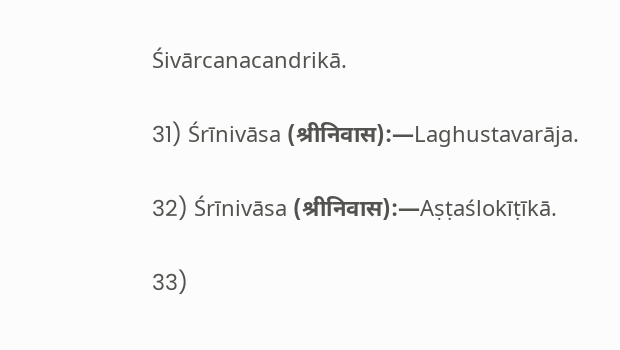Śivārcanacandrikā.

31) Śrīnivāsa (श्रीनिवास):—Laghustavarāja.

32) Śrīnivāsa (श्रीनिवास):—Aṣṭaślokīṭīkā.

33)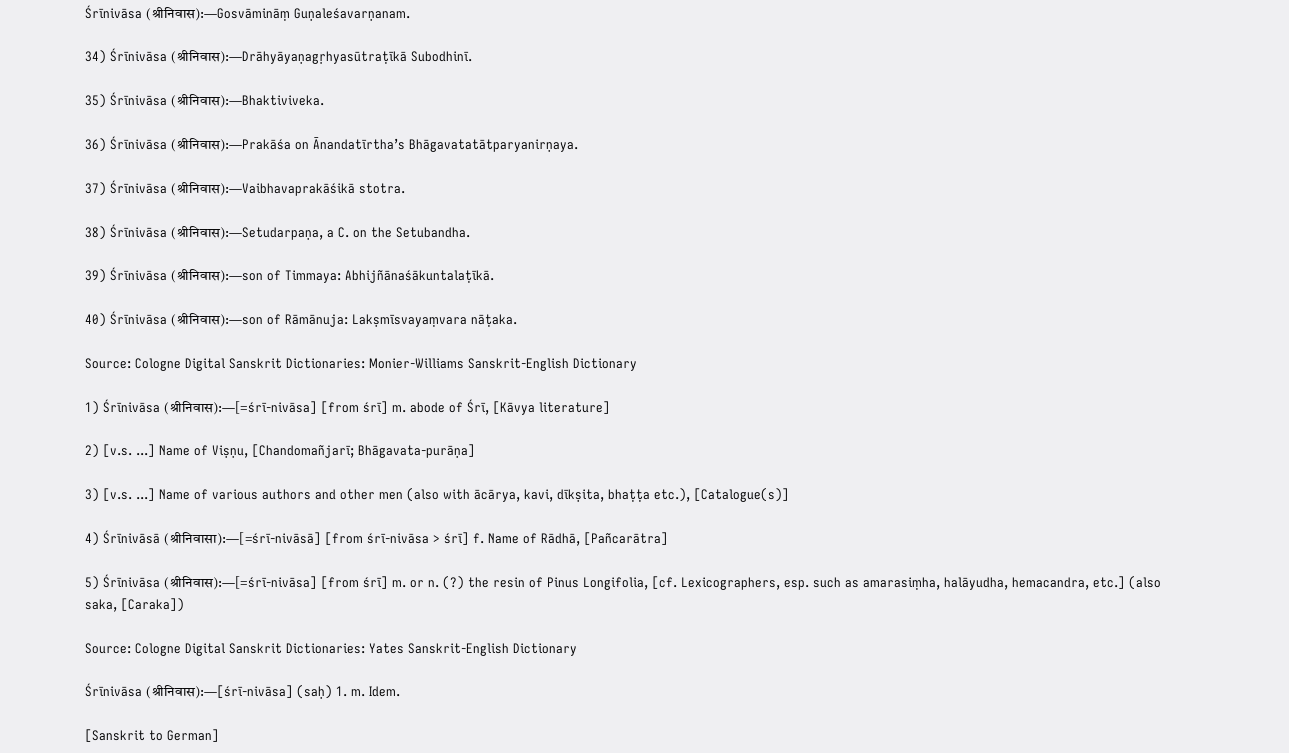Śrīnivāsa (श्रीनिवास):—Gosvāmināṃ Guṇaleśavarṇanam.

34) Śrīnivāsa (श्रीनिवास):—Drāhyāyaṇagṛhyasūtraṭīkā Subodhinī.

35) Śrīnivāsa (श्रीनिवास):—Bhaktiviveka.

36) Śrīnivāsa (श्रीनिवास):—Prakāśa on Ānandatīrtha’s Bhāgavatatātparyanirṇaya.

37) Śrīnivāsa (श्रीनिवास):—Vaibhavaprakāśikā stotra.

38) Śrīnivāsa (श्रीनिवास):—Setudarpaṇa, a C. on the Setubandha.

39) Śrīnivāsa (श्रीनिवास):—son of Timmaya: Abhijñānaśākuntalaṭīkā.

40) Śrīnivāsa (श्रीनिवास):—son of Rāmānuja: Lakṣmīsvayaṃvara nāṭaka.

Source: Cologne Digital Sanskrit Dictionaries: Monier-Williams Sanskrit-English Dictionary

1) Śrīnivāsa (श्रीनिवास):—[=śrī-nivāsa] [from śrī] m. abode of Śrī, [Kāvya literature]

2) [v.s. ...] Name of Viṣṇu, [Chandomañjarī; Bhāgavata-purāṇa]

3) [v.s. ...] Name of various authors and other men (also with ācārya, kavi, dīkṣita, bhaṭṭa etc.), [Catalogue(s)]

4) Śrīnivāsā (श्रीनिवासा):—[=śrī-nivāsā] [from śrī-nivāsa > śrī] f. Name of Rādhā, [Pañcarātra]

5) Śrīnivāsa (श्रीनिवास):—[=śrī-nivāsa] [from śrī] m. or n. (?) the resin of Pinus Longifolia, [cf. Lexicographers, esp. such as amarasiṃha, halāyudha, hemacandra, etc.] (also saka, [Caraka])

Source: Cologne Digital Sanskrit Dictionaries: Yates Sanskrit-English Dictionary

Śrīnivāsa (श्रीनिवास):—[śrī-nivāsa] (saḥ) 1. m. Idem.

[Sanskrit to German]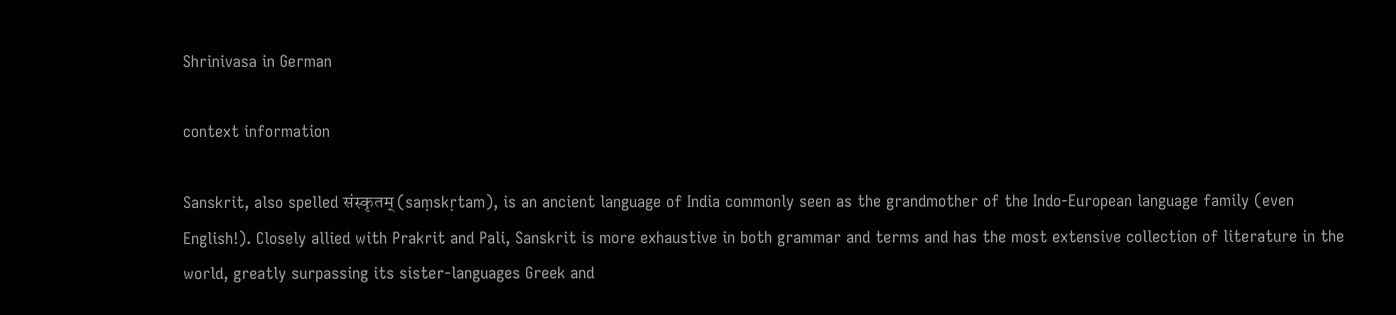Shrinivasa in German

context information

Sanskrit, also spelled संस्कृतम् (saṃskṛtam), is an ancient language of India commonly seen as the grandmother of the Indo-European language family (even English!). Closely allied with Prakrit and Pali, Sanskrit is more exhaustive in both grammar and terms and has the most extensive collection of literature in the world, greatly surpassing its sister-languages Greek and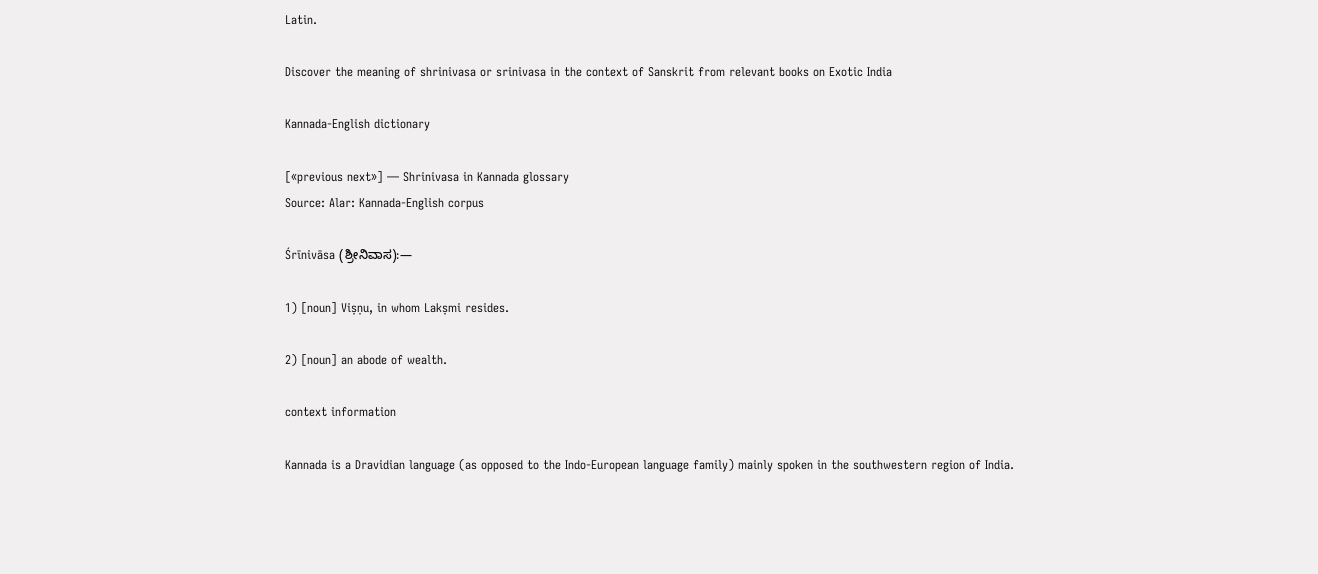Latin.

Discover the meaning of shrinivasa or srinivasa in the context of Sanskrit from relevant books on Exotic India

Kannada-English dictionary

[«previous next»] — Shrinivasa in Kannada glossary
Source: Alar: Kannada-English corpus

Śrīnivāsa (ಶ್ರೀನಿವಾಸ):—

1) [noun] Viṣṇu, in whom Lakṣmi resides.

2) [noun] an abode of wealth.

context information

Kannada is a Dravidian language (as opposed to the Indo-European language family) mainly spoken in the southwestern region of India.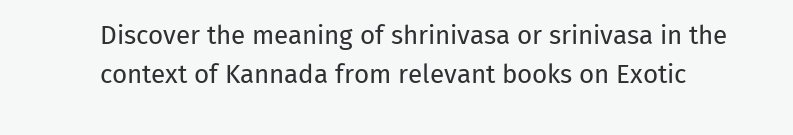Discover the meaning of shrinivasa or srinivasa in the context of Kannada from relevant books on Exotic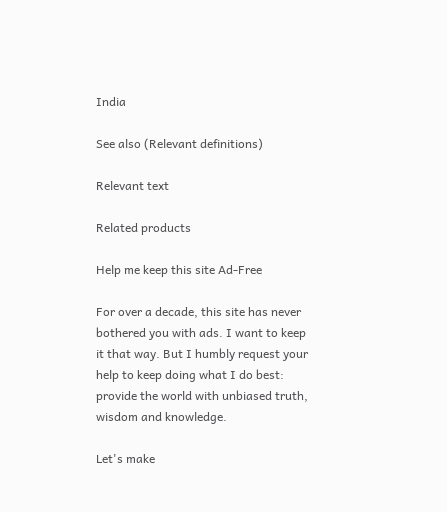India

See also (Relevant definitions)

Relevant text

Related products

Help me keep this site Ad-Free

For over a decade, this site has never bothered you with ads. I want to keep it that way. But I humbly request your help to keep doing what I do best: provide the world with unbiased truth, wisdom and knowledge.

Let's make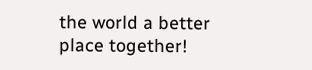the world a better place together!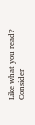Like what you read? Consider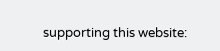supporting this website: